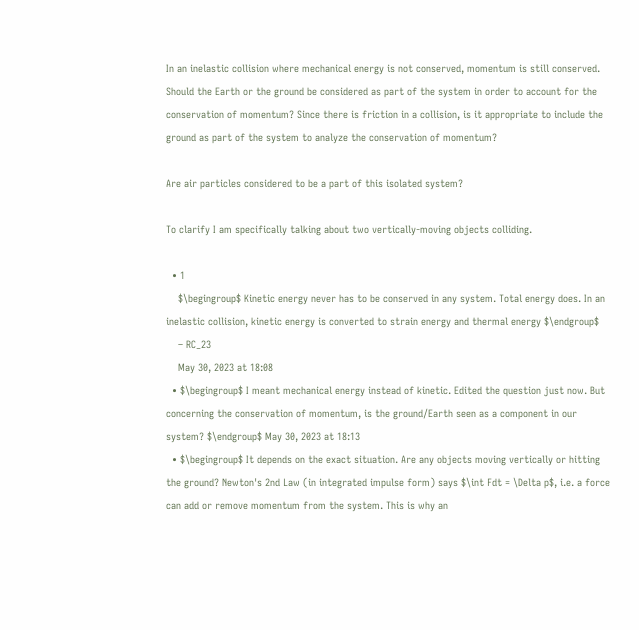In an inelastic collision where mechanical energy is not conserved, momentum is still conserved. Should the Earth or the ground be considered as part of the system in order to account for the conservation of momentum? Since there is friction in a collision, is it appropriate to include the ground as part of the system to analyze the conservation of momentum?

Are air particles considered to be a part of this isolated system?

To clarify I am specifically talking about two vertically-moving objects colliding.

  • 1
    $\begingroup$ Kinetic energy never has to be conserved in any system. Total energy does. In an inelastic collision, kinetic energy is converted to strain energy and thermal energy $\endgroup$
    – RC_23
    May 30, 2023 at 18:08
  • $\begingroup$ I meant mechanical energy instead of kinetic. Edited the question just now. But concerning the conservation of momentum, is the ground/Earth seen as a component in our system? $\endgroup$ May 30, 2023 at 18:13
  • $\begingroup$ It depends on the exact situation. Are any objects moving vertically or hitting the ground? Newton's 2nd Law (in integrated impulse form) says $\int Fdt = \Delta p$, i.e. a force can add or remove momentum from the system. This is why an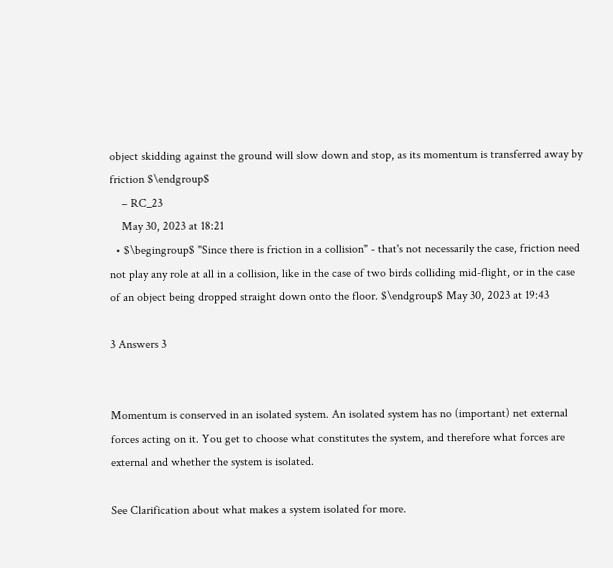object skidding against the ground will slow down and stop, as its momentum is transferred away by friction $\endgroup$
    – RC_23
    May 30, 2023 at 18:21
  • $\begingroup$ "Since there is friction in a collision" - that's not necessarily the case, friction need not play any role at all in a collision, like in the case of two birds colliding mid-flight, or in the case of an object being dropped straight down onto the floor. $\endgroup$ May 30, 2023 at 19:43

3 Answers 3


Momentum is conserved in an isolated system. An isolated system has no (important) net external forces acting on it. You get to choose what constitutes the system, and therefore what forces are external and whether the system is isolated.

See Clarification about what makes a system isolated for more.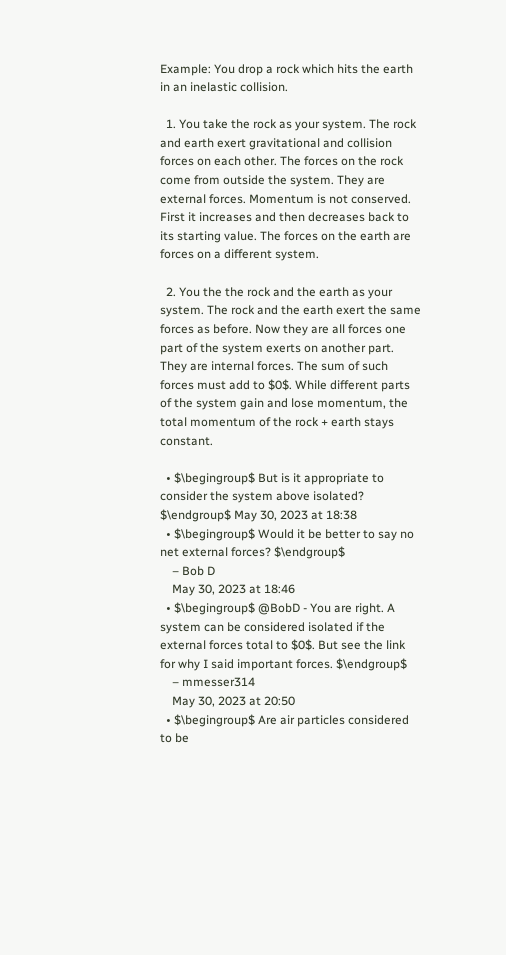Example: You drop a rock which hits the earth in an inelastic collision.

  1. You take the rock as your system. The rock and earth exert gravitational and collision forces on each other. The forces on the rock come from outside the system. They are external forces. Momentum is not conserved. First it increases and then decreases back to its starting value. The forces on the earth are forces on a different system.

  2. You the the rock and the earth as your system. The rock and the earth exert the same forces as before. Now they are all forces one part of the system exerts on another part. They are internal forces. The sum of such forces must add to $0$. While different parts of the system gain and lose momentum, the total momentum of the rock + earth stays constant.

  • $\begingroup$ But is it appropriate to consider the system above isolated? $\endgroup$ May 30, 2023 at 18:38
  • $\begingroup$ Would it be better to say no net external forces? $\endgroup$
    – Bob D
    May 30, 2023 at 18:46
  • $\begingroup$ @BobD - You are right. A system can be considered isolated if the external forces total to $0$. But see the link for why I said important forces. $\endgroup$
    – mmesser314
    May 30, 2023 at 20:50
  • $\begingroup$ Are air particles considered to be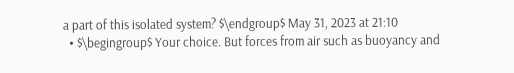a part of this isolated system? $\endgroup$ May 31, 2023 at 21:10
  • $\begingroup$ Your choice. But forces from air such as buoyancy and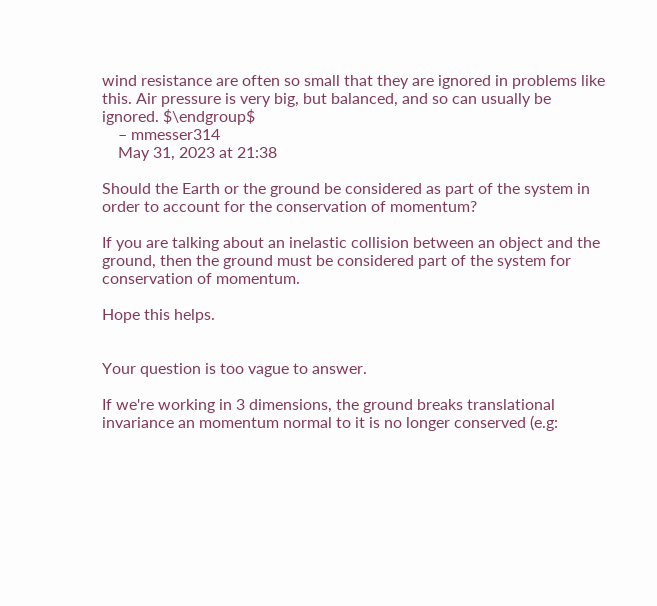wind resistance are often so small that they are ignored in problems like this. Air pressure is very big, but balanced, and so can usually be ignored. $\endgroup$
    – mmesser314
    May 31, 2023 at 21:38

Should the Earth or the ground be considered as part of the system in order to account for the conservation of momentum?

If you are talking about an inelastic collision between an object and the ground, then the ground must be considered part of the system for conservation of momentum.

Hope this helps.


Your question is too vague to answer.

If we're working in 3 dimensions, the ground breaks translational invariance an momentum normal to it is no longer conserved (e.g: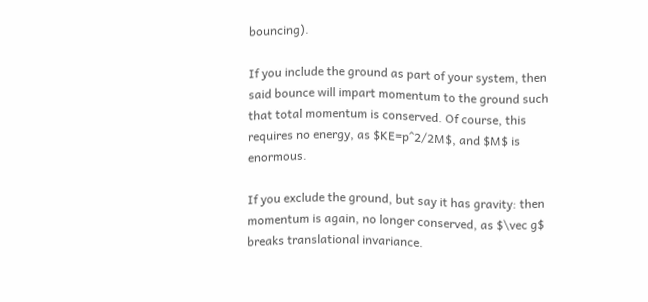bouncing).

If you include the ground as part of your system, then said bounce will impart momentum to the ground such that total momentum is conserved. Of course, this requires no energy, as $KE=p^2/2M$, and $M$ is enormous.

If you exclude the ground, but say it has gravity: then momentum is again, no longer conserved, as $\vec g$ breaks translational invariance.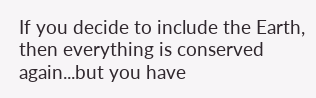If you decide to include the Earth, then everything is conserved again...but you have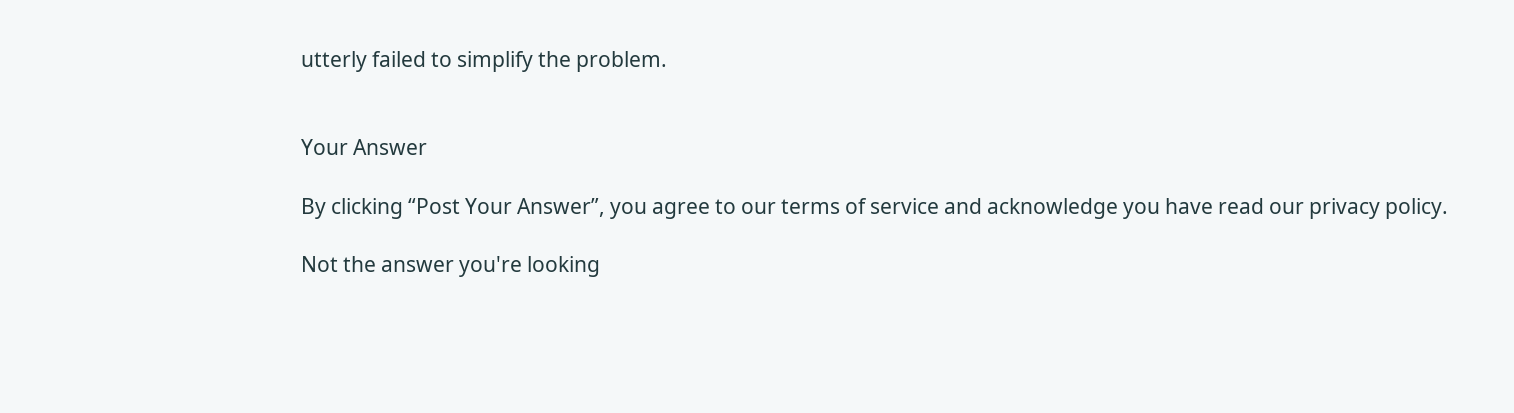utterly failed to simplify the problem.


Your Answer

By clicking “Post Your Answer”, you agree to our terms of service and acknowledge you have read our privacy policy.

Not the answer you're looking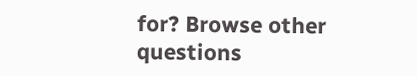for? Browse other questions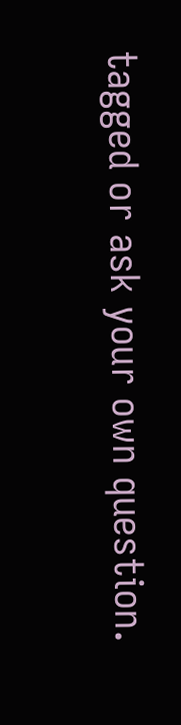tagged or ask your own question.